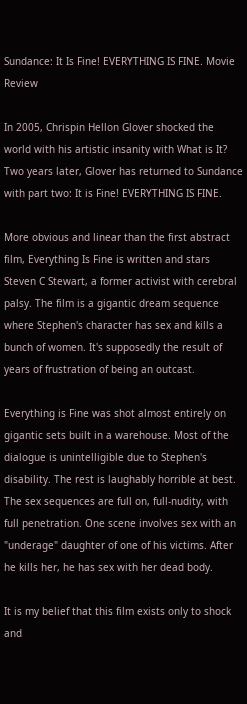Sundance: It Is Fine! EVERYTHING IS FINE. Movie Review

In 2005, Chrispin Hellon Glover shocked the world with his artistic insanity with What is It? Two years later, Glover has returned to Sundance with part two: It is Fine! EVERYTHING IS FINE.

More obvious and linear than the first abstract film, Everything Is Fine is written and stars Steven C Stewart, a former activist with cerebral palsy. The film is a gigantic dream sequence where Stephen's character has sex and kills a bunch of women. It's supposedly the result of years of frustration of being an outcast.

Everything is Fine was shot almost entirely on gigantic sets built in a warehouse. Most of the dialogue is unintelligible due to Stephen's disability. The rest is laughably horrible at best. The sex sequences are full on, full-nudity, with full penetration. One scene involves sex with an "underage" daughter of one of his victims. After he kills her, he has sex with her dead body.

It is my belief that this film exists only to shock and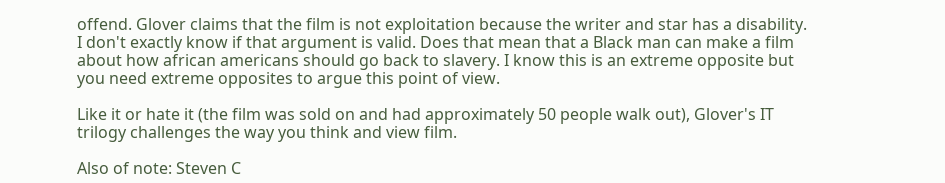offend. Glover claims that the film is not exploitation because the writer and star has a disability. I don't exactly know if that argument is valid. Does that mean that a Black man can make a film about how african americans should go back to slavery. I know this is an extreme opposite but you need extreme opposites to argue this point of view.

Like it or hate it (the film was sold on and had approximately 50 people walk out), Glover's IT trilogy challenges the way you think and view film.

Also of note: Steven C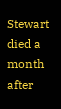Stewart died a month after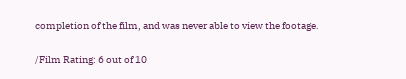completion of the film, and was never able to view the footage.

/Film Rating: 6 out of 10